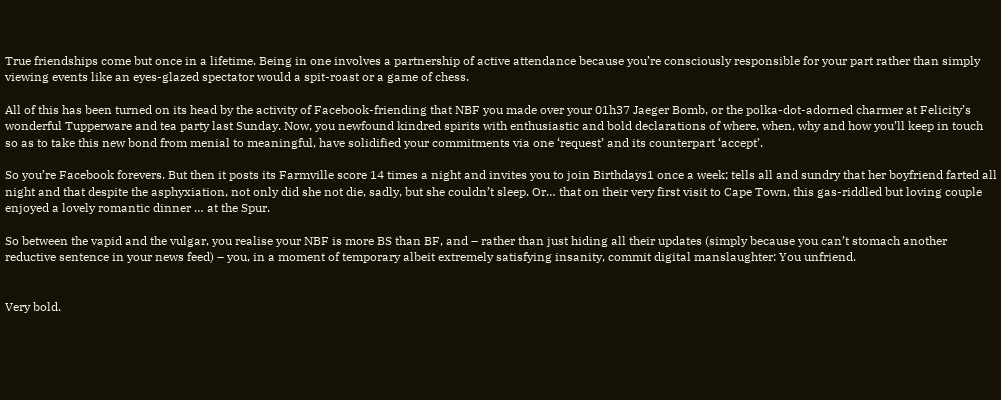True friendships come but once in a lifetime. Being in one involves a partnership of active attendance because you’re consciously responsible for your part rather than simply viewing events like an eyes-glazed spectator would a spit-roast or a game of chess.

All of this has been turned on its head by the activity of Facebook-friending that NBF you made over your 01h37 Jaeger Bomb, or the polka-dot-adorned charmer at Felicity’s wonderful Tupperware and tea party last Sunday. Now, you newfound kindred spirits with enthusiastic and bold declarations of where, when, why and how you’ll keep in touch so as to take this new bond from menial to meaningful, have solidified your commitments via one ‘request’ and its counterpart ‘accept’.

So you’re Facebook forevers. But then it posts its Farmville score 14 times a night and invites you to join Birthdays1 once a week; tells all and sundry that her boyfriend farted all night and that despite the asphyxiation, not only did she not die, sadly, but she couldn’t sleep. Or… that on their very first visit to Cape Town, this gas-riddled but loving couple enjoyed a lovely romantic dinner … at the Spur.

So between the vapid and the vulgar, you realise your NBF is more BS than BF, and – rather than just hiding all their updates (simply because you can’t stomach another reductive sentence in your news feed) – you, in a moment of temporary albeit extremely satisfying insanity, commit digital manslaughter: You unfriend.


Very bold.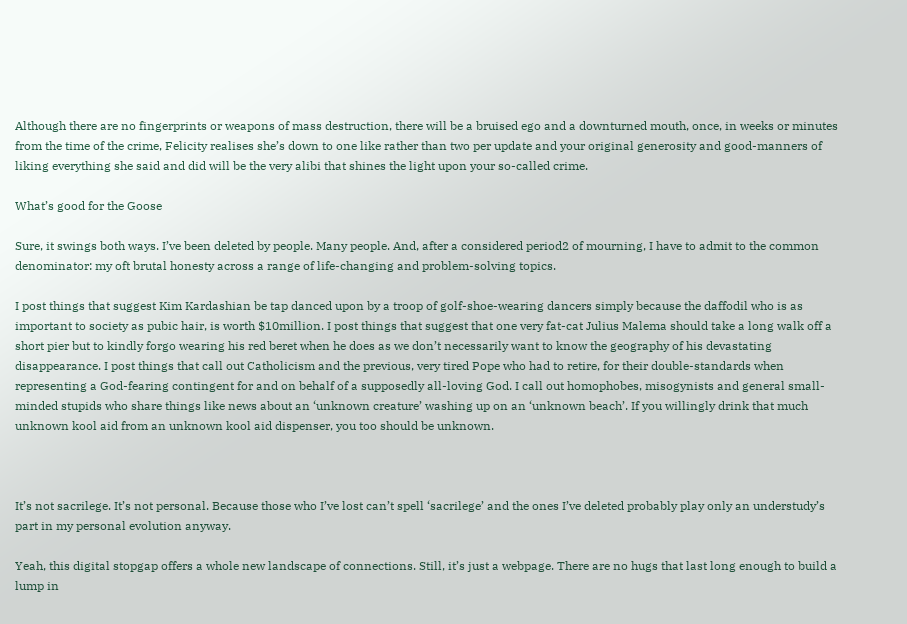Although there are no fingerprints or weapons of mass destruction, there will be a bruised ego and a downturned mouth, once, in weeks or minutes from the time of the crime, Felicity realises she’s down to one like rather than two per update and your original generosity and good-manners of liking everything she said and did will be the very alibi that shines the light upon your so-called crime.

What’s good for the Goose

Sure, it swings both ways. I’ve been deleted by people. Many people. And, after a considered period2 of mourning, I have to admit to the common denominator: my oft brutal honesty across a range of life-changing and problem-solving topics.

I post things that suggest Kim Kardashian be tap danced upon by a troop of golf-shoe-wearing dancers simply because the daffodil who is as important to society as pubic hair, is worth $10million. I post things that suggest that one very fat-cat Julius Malema should take a long walk off a short pier but to kindly forgo wearing his red beret when he does as we don’t necessarily want to know the geography of his devastating disappearance. I post things that call out Catholicism and the previous, very tired Pope who had to retire, for their double-standards when representing a God-fearing contingent for and on behalf of a supposedly all-loving God. I call out homophobes, misogynists and general small-minded stupids who share things like news about an ‘unknown creature’ washing up on an ‘unknown beach’. If you willingly drink that much unknown kool aid from an unknown kool aid dispenser, you too should be unknown.



It’s not sacrilege. It’s not personal. Because those who I’ve lost can’t spell ‘sacrilege’ and the ones I’ve deleted probably play only an understudy’s part in my personal evolution anyway.

Yeah, this digital stopgap offers a whole new landscape of connections. Still, it’s just a webpage. There are no hugs that last long enough to build a lump in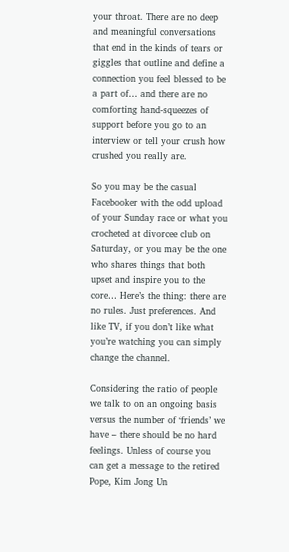your throat. There are no deep and meaningful conversations that end in the kinds of tears or giggles that outline and define a connection you feel blessed to be a part of… and there are no comforting hand-squeezes of support before you go to an interview or tell your crush how crushed you really are.

So you may be the casual Facebooker with the odd upload of your Sunday race or what you crocheted at divorcee club on Saturday, or you may be the one who shares things that both upset and inspire you to the core… Here’s the thing: there are no rules. Just preferences. And like TV, if you don’t like what you’re watching you can simply change the channel.

Considering the ratio of people we talk to on an ongoing basis versus the number of ‘friends’ we have – there should be no hard feelings. Unless of course you can get a message to the retired Pope, Kim Jong Un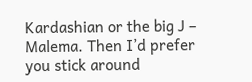Kardashian or the big J – Malema. Then I’d prefer you stick around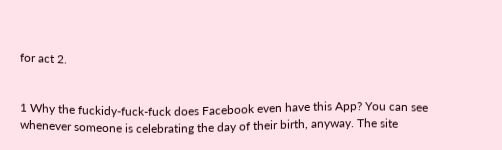for act 2.


1 Why the fuckidy-fuck-fuck does Facebook even have this App? You can see whenever someone is celebrating the day of their birth, anyway. The site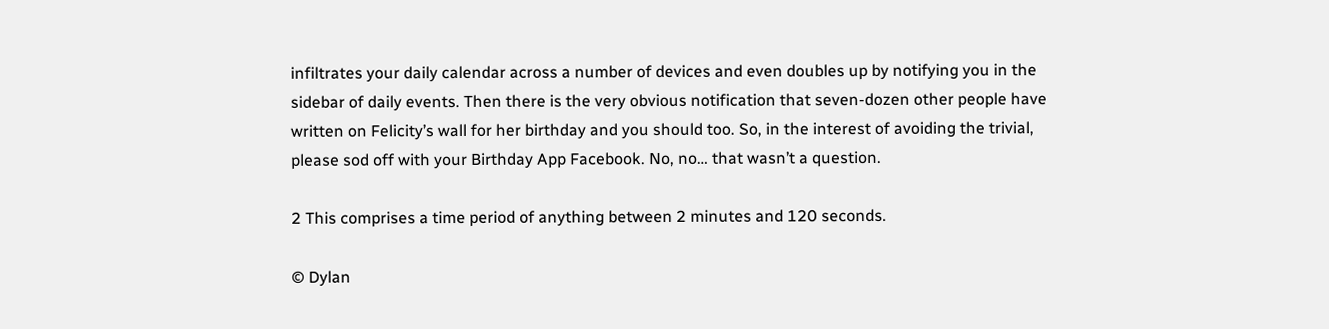infiltrates your daily calendar across a number of devices and even doubles up by notifying you in the sidebar of daily events. Then there is the very obvious notification that seven-dozen other people have written on Felicity’s wall for her birthday and you should too. So, in the interest of avoiding the trivial, please sod off with your Birthday App Facebook. No, no… that wasn’t a question.

2 This comprises a time period of anything between 2 minutes and 120 seconds.

© Dylan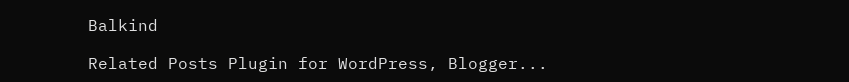Balkind

Related Posts Plugin for WordPress, Blogger...